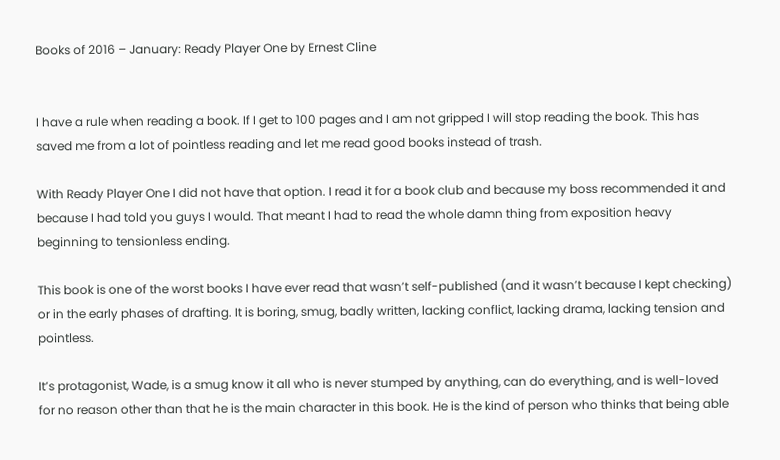Books of 2016 – January: Ready Player One by Ernest Cline


I have a rule when reading a book. If I get to 100 pages and I am not gripped I will stop reading the book. This has saved me from a lot of pointless reading and let me read good books instead of trash.

With Ready Player One I did not have that option. I read it for a book club and because my boss recommended it and because I had told you guys I would. That meant I had to read the whole damn thing from exposition heavy beginning to tensionless ending.

This book is one of the worst books I have ever read that wasn’t self-published (and it wasn’t because I kept checking) or in the early phases of drafting. It is boring, smug, badly written, lacking conflict, lacking drama, lacking tension and pointless.

It’s protagonist, Wade, is a smug know it all who is never stumped by anything, can do everything, and is well-loved for no reason other than that he is the main character in this book. He is the kind of person who thinks that being able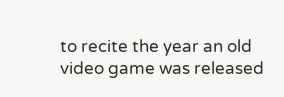to recite the year an old video game was released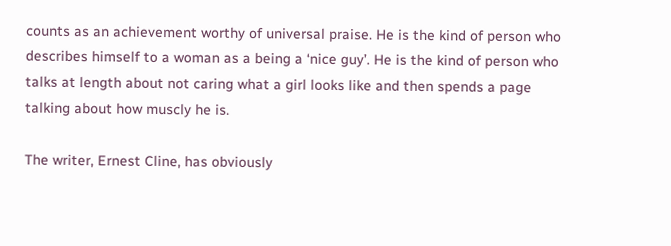counts as an achievement worthy of universal praise. He is the kind of person who describes himself to a woman as a being a ‘nice guy’. He is the kind of person who talks at length about not caring what a girl looks like and then spends a page talking about how muscly he is.

The writer, Ernest Cline, has obviously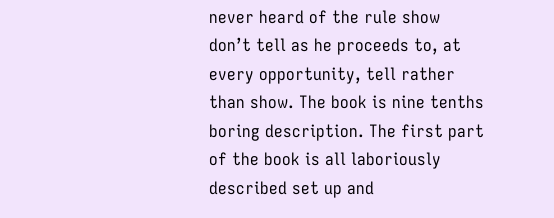never heard of the rule show don’t tell as he proceeds to, at every opportunity, tell rather than show. The book is nine tenths boring description. The first part of the book is all laboriously described set up and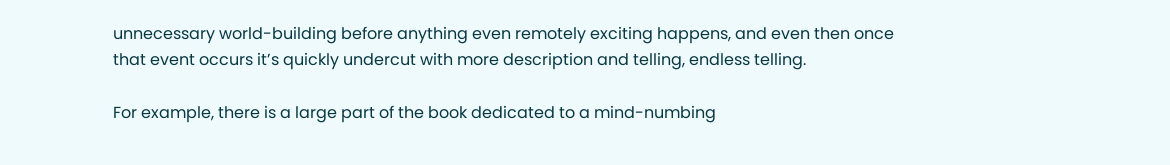unnecessary world-building before anything even remotely exciting happens, and even then once that event occurs it’s quickly undercut with more description and telling, endless telling.

For example, there is a large part of the book dedicated to a mind-numbing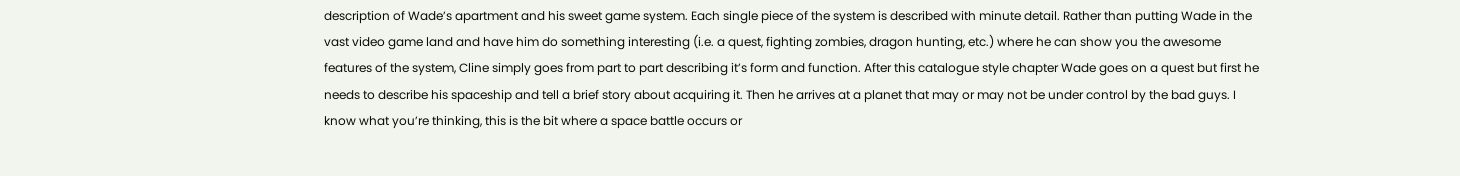description of Wade’s apartment and his sweet game system. Each single piece of the system is described with minute detail. Rather than putting Wade in the vast video game land and have him do something interesting (i.e. a quest, fighting zombies, dragon hunting, etc.) where he can show you the awesome features of the system, Cline simply goes from part to part describing it’s form and function. After this catalogue style chapter Wade goes on a quest but first he needs to describe his spaceship and tell a brief story about acquiring it. Then he arrives at a planet that may or may not be under control by the bad guys. I know what you’re thinking, this is the bit where a space battle occurs or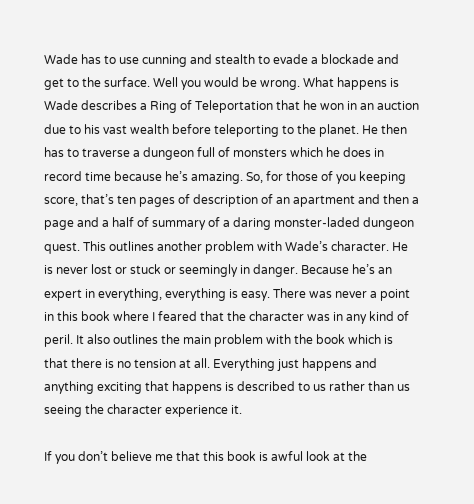Wade has to use cunning and stealth to evade a blockade and get to the surface. Well you would be wrong. What happens is Wade describes a Ring of Teleportation that he won in an auction due to his vast wealth before teleporting to the planet. He then has to traverse a dungeon full of monsters which he does in record time because he’s amazing. So, for those of you keeping score, that’s ten pages of description of an apartment and then a page and a half of summary of a daring monster-laded dungeon quest. This outlines another problem with Wade’s character. He is never lost or stuck or seemingly in danger. Because he’s an expert in everything, everything is easy. There was never a point in this book where I feared that the character was in any kind of peril. It also outlines the main problem with the book which is that there is no tension at all. Everything just happens and anything exciting that happens is described to us rather than us seeing the character experience it.

If you don’t believe me that this book is awful look at the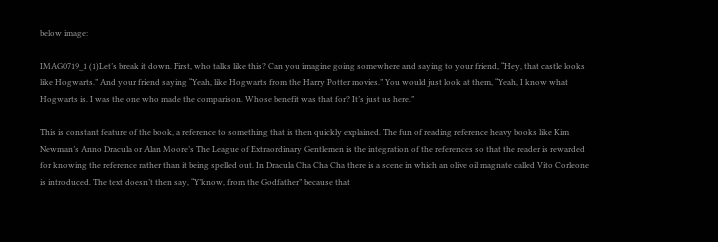below image:

IMAG0719_1 (1)Let’s break it down. First, who talks like this? Can you imagine going somewhere and saying to your friend, “Hey, that castle looks like Hogwarts.” And your friend saying “Yeah, like Hogwarts from the Harry Potter movies.” You would just look at them, “Yeah, I know what Hogwarts is. I was the one who made the comparison. Whose benefit was that for? It’s just us here.”

This is constant feature of the book, a reference to something that is then quickly explained. The fun of reading reference heavy books like Kim Newman’s Anno Dracula or Alan Moore’s The League of Extraordinary Gentlemen is the integration of the references so that the reader is rewarded for knowing the reference rather than it being spelled out. In Dracula Cha Cha Cha there is a scene in which an olive oil magnate called Vito Corleone is introduced. The text doesn’t then say, “Y’know, from the Godfather” because that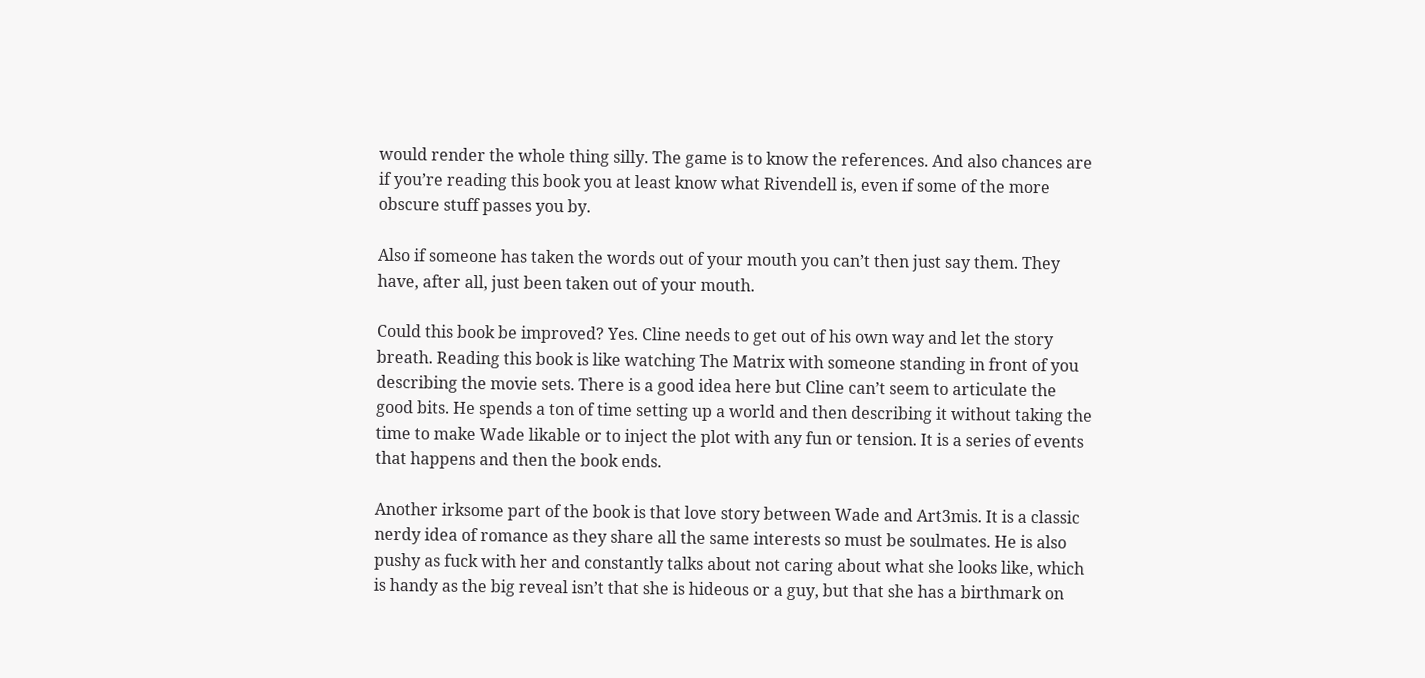would render the whole thing silly. The game is to know the references. And also chances are if you’re reading this book you at least know what Rivendell is, even if some of the more obscure stuff passes you by.

Also if someone has taken the words out of your mouth you can’t then just say them. They have, after all, just been taken out of your mouth.

Could this book be improved? Yes. Cline needs to get out of his own way and let the story breath. Reading this book is like watching The Matrix with someone standing in front of you describing the movie sets. There is a good idea here but Cline can’t seem to articulate the good bits. He spends a ton of time setting up a world and then describing it without taking the time to make Wade likable or to inject the plot with any fun or tension. It is a series of events that happens and then the book ends.

Another irksome part of the book is that love story between Wade and Art3mis. It is a classic nerdy idea of romance as they share all the same interests so must be soulmates. He is also pushy as fuck with her and constantly talks about not caring about what she looks like, which is handy as the big reveal isn’t that she is hideous or a guy, but that she has a birthmark on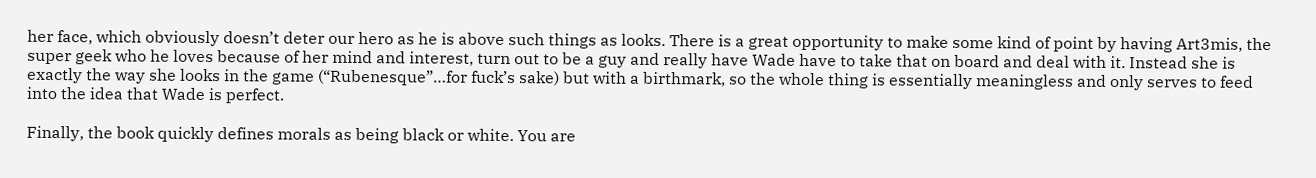her face, which obviously doesn’t deter our hero as he is above such things as looks. There is a great opportunity to make some kind of point by having Art3mis, the super geek who he loves because of her mind and interest, turn out to be a guy and really have Wade have to take that on board and deal with it. Instead she is exactly the way she looks in the game (“Rubenesque”…for fuck’s sake) but with a birthmark, so the whole thing is essentially meaningless and only serves to feed into the idea that Wade is perfect.

Finally, the book quickly defines morals as being black or white. You are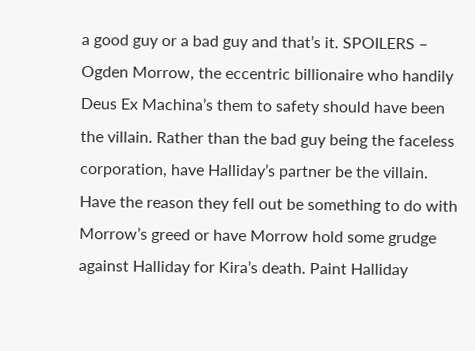a good guy or a bad guy and that’s it. SPOILERS – Ogden Morrow, the eccentric billionaire who handily Deus Ex Machina’s them to safety should have been the villain. Rather than the bad guy being the faceless corporation, have Halliday’s partner be the villain. Have the reason they fell out be something to do with Morrow’s greed or have Morrow hold some grudge against Halliday for Kira’s death. Paint Halliday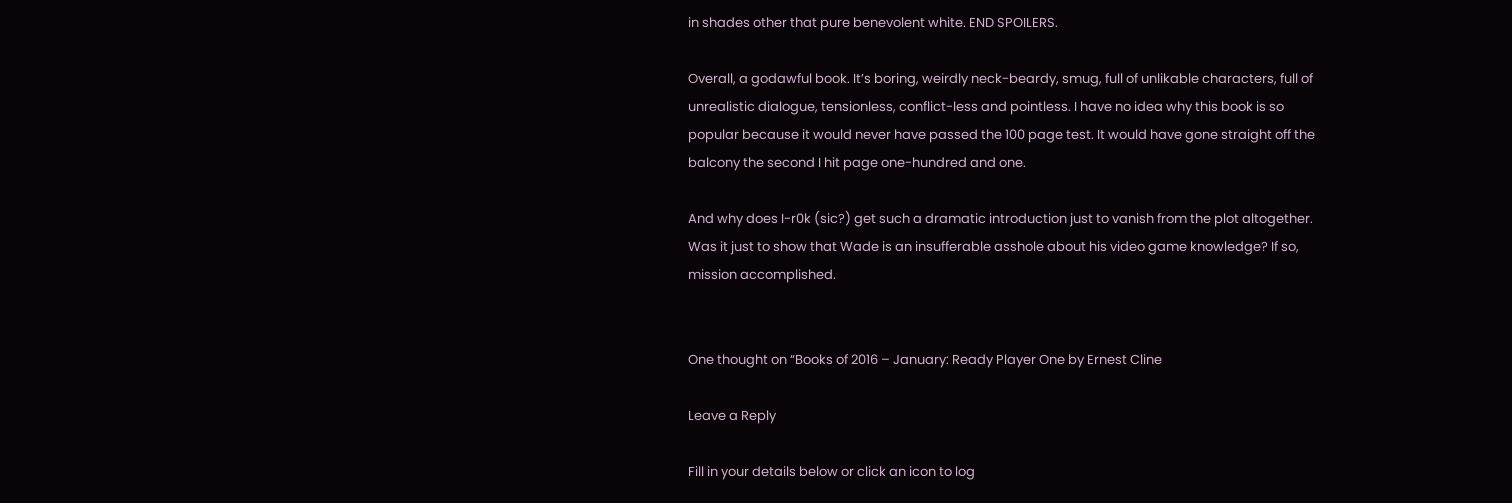in shades other that pure benevolent white. END SPOILERS.

Overall, a godawful book. It’s boring, weirdly neck-beardy, smug, full of unlikable characters, full of unrealistic dialogue, tensionless, conflict-less and pointless. I have no idea why this book is so popular because it would never have passed the 100 page test. It would have gone straight off the balcony the second I hit page one-hundred and one.

And why does I-r0k (sic?) get such a dramatic introduction just to vanish from the plot altogether. Was it just to show that Wade is an insufferable asshole about his video game knowledge? If so, mission accomplished.


One thought on “Books of 2016 – January: Ready Player One by Ernest Cline

Leave a Reply

Fill in your details below or click an icon to log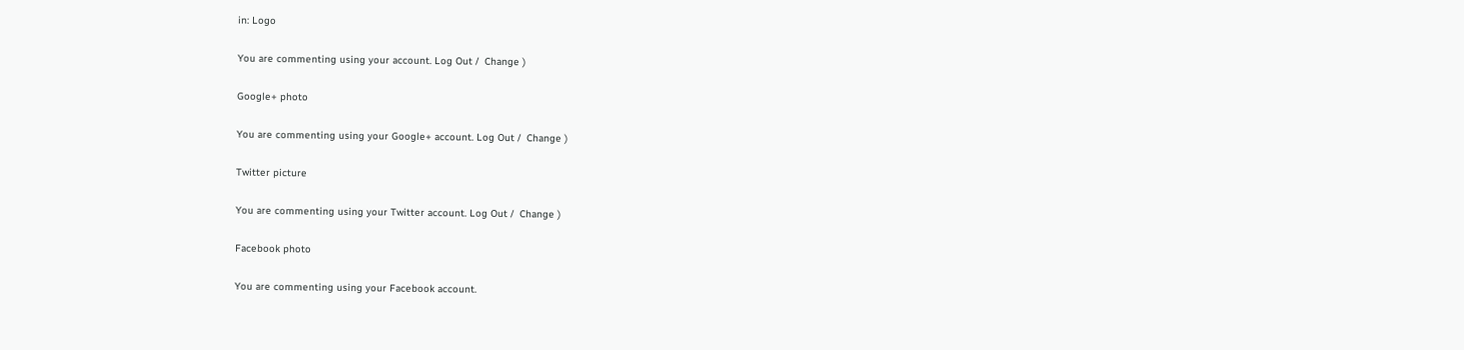in: Logo

You are commenting using your account. Log Out /  Change )

Google+ photo

You are commenting using your Google+ account. Log Out /  Change )

Twitter picture

You are commenting using your Twitter account. Log Out /  Change )

Facebook photo

You are commenting using your Facebook account.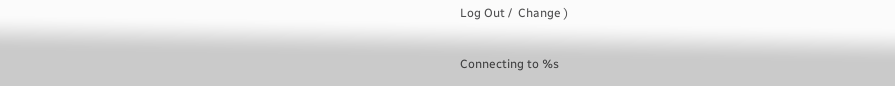Log Out /  Change )

Connecting to %s